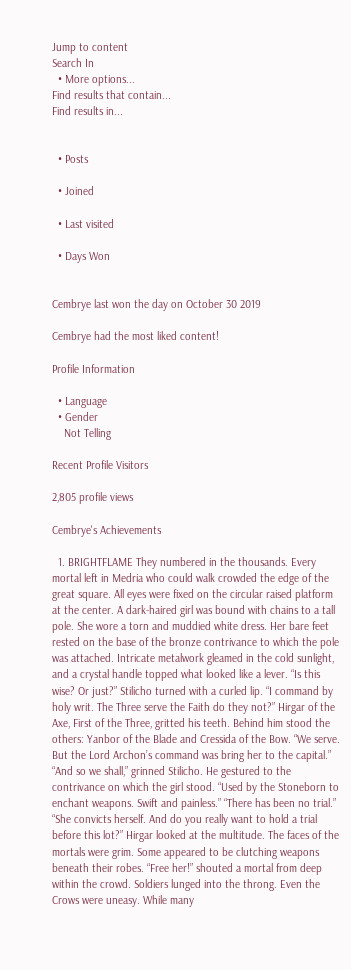Jump to content
Search In
  • More options...
Find results that contain...
Find results in...


  • Posts

  • Joined

  • Last visited

  • Days Won


Cembrye last won the day on October 30 2019

Cembrye had the most liked content!

Profile Information

  • Language
  • Gender
    Not Telling

Recent Profile Visitors

2,805 profile views

Cembrye's Achievements

  1. BRIGHTFLAME They numbered in the thousands. Every mortal left in Medria who could walk crowded the edge of the great square. All eyes were fixed on the circular raised platform at the center. A dark-haired girl was bound with chains to a tall pole. She wore a torn and muddied white dress. Her bare feet rested on the base of the bronze contrivance to which the pole was attached. Intricate metalwork gleamed in the cold sunlight, and a crystal handle topped what looked like a lever. “Is this wise? Or just?” Stilicho turned with a curled lip. “I command by holy writ. The Three serve the Faith do they not?” Hirgar of the Axe, First of the Three, gritted his teeth. Behind him stood the others: Yanbor of the Blade and Cressida of the Bow. “We serve. But the Lord Archon’s command was bring her to the capital.” “And so we shall,” grinned Stilicho. He gestured to the contrivance on which the girl stood. “Used by the Stoneborn to enchant weapons. Swift and painless.” “There has been no trial.” “She convicts herself. And do you really want to hold a trial before this lot?” Hirgar looked at the multitude. The faces of the mortals were grim. Some appeared to be clutching weapons beneath their robes. “Free her!” shouted a mortal from deep within the crowd. Soldiers lunged into the throng. Even the Crows were uneasy. While many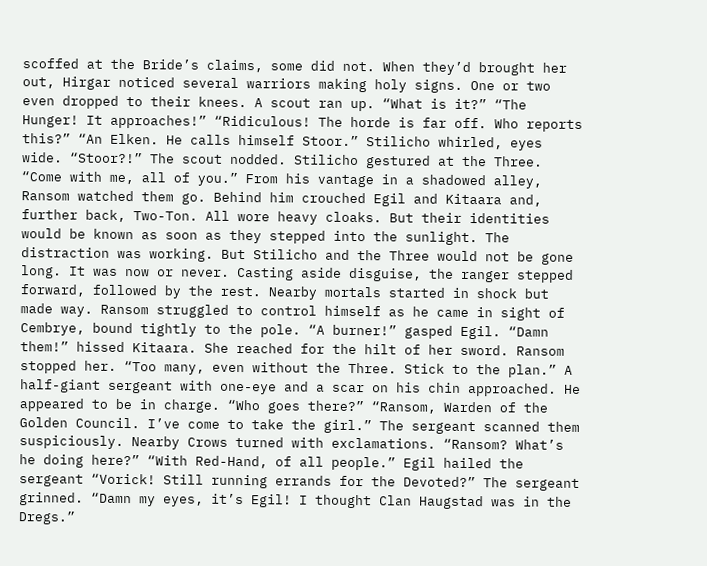scoffed at the Bride’s claims, some did not. When they’d brought her out, Hirgar noticed several warriors making holy signs. One or two even dropped to their knees. A scout ran up. “What is it?” “The Hunger! It approaches!” “Ridiculous! The horde is far off. Who reports this?” “An Elken. He calls himself Stoor.” Stilicho whirled, eyes wide. “Stoor?!” The scout nodded. Stilicho gestured at the Three. “Come with me, all of you.” From his vantage in a shadowed alley, Ransom watched them go. Behind him crouched Egil and Kitaara and, further back, Two-Ton. All wore heavy cloaks. But their identities would be known as soon as they stepped into the sunlight. The distraction was working. But Stilicho and the Three would not be gone long. It was now or never. Casting aside disguise, the ranger stepped forward, followed by the rest. Nearby mortals started in shock but made way. Ransom struggled to control himself as he came in sight of Cembrye, bound tightly to the pole. “A burner!” gasped Egil. “Damn them!” hissed Kitaara. She reached for the hilt of her sword. Ransom stopped her. “Too many, even without the Three. Stick to the plan.” A half-giant sergeant with one-eye and a scar on his chin approached. He appeared to be in charge. “Who goes there?” “Ransom, Warden of the Golden Council. I’ve come to take the girl.” The sergeant scanned them suspiciously. Nearby Crows turned with exclamations. “Ransom? What’s he doing here?” “With Red-Hand, of all people.” Egil hailed the sergeant “Vorick! Still running errands for the Devoted?” The sergeant grinned. “Damn my eyes, it’s Egil! I thought Clan Haugstad was in the Dregs.”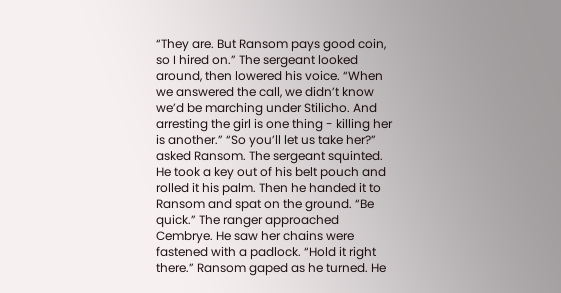“They are. But Ransom pays good coin, so I hired on.” The sergeant looked around, then lowered his voice. “When we answered the call, we didn’t know we’d be marching under Stilicho. And arresting the girl is one thing - killing her is another.” “So you’ll let us take her?” asked Ransom. The sergeant squinted. He took a key out of his belt pouch and rolled it his palm. Then he handed it to Ransom and spat on the ground. “Be quick.” The ranger approached Cembrye. He saw her chains were fastened with a padlock. “Hold it right there.” Ransom gaped as he turned. He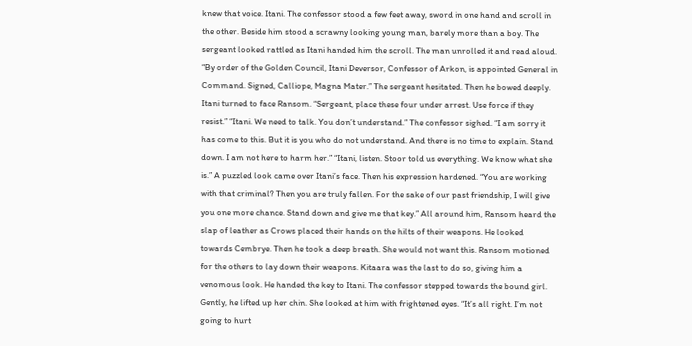knew that voice. Itani. The confessor stood a few feet away, sword in one hand and scroll in the other. Beside him stood a scrawny looking young man, barely more than a boy. The sergeant looked rattled as Itani handed him the scroll. The man unrolled it and read aloud. “By order of the Golden Council, Itani Deversor, Confessor of Arkon, is appointed General in Command. Signed, Calliope, Magna Mater.” The sergeant hesitated. Then he bowed deeply. Itani turned to face Ransom. “Sergeant, place these four under arrest. Use force if they resist.” “Itani. We need to talk. You don’t understand.” The confessor sighed. “I am sorry it has come to this. But it is you who do not understand. And there is no time to explain. Stand down. I am not here to harm her.” “Itani, listen. Stoor told us everything. We know what she is.” A puzzled look came over Itani’s face. Then his expression hardened. “You are working with that criminal? Then you are truly fallen. For the sake of our past friendship, I will give you one more chance. Stand down and give me that key.” All around him, Ransom heard the slap of leather as Crows placed their hands on the hilts of their weapons. He looked towards Cembrye. Then he took a deep breath. She would not want this. Ransom motioned for the others to lay down their weapons. Kitaara was the last to do so, giving him a venomous look. He handed the key to Itani. The confessor stepped towards the bound girl. Gently, he lifted up her chin. She looked at him with frightened eyes. “It’s all right. I’m not going to hurt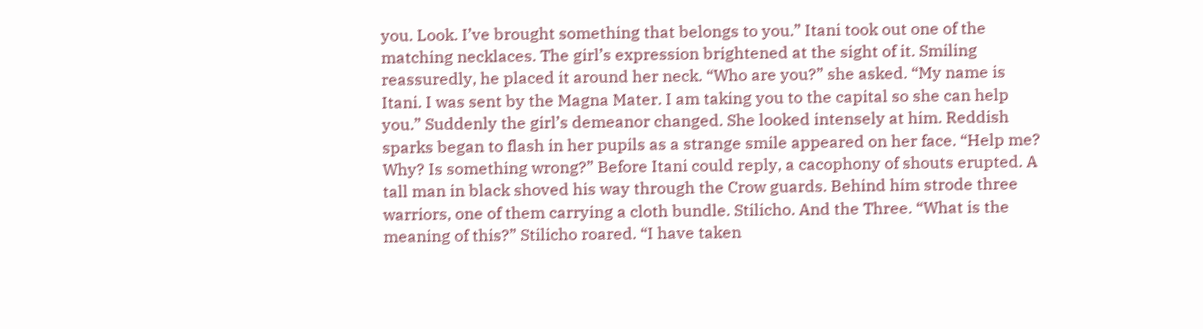you. Look. I’ve brought something that belongs to you.” Itani took out one of the matching necklaces. The girl’s expression brightened at the sight of it. Smiling reassuredly, he placed it around her neck. “Who are you?” she asked. “My name is Itani. I was sent by the Magna Mater. I am taking you to the capital so she can help you.” Suddenly the girl’s demeanor changed. She looked intensely at him. Reddish sparks began to flash in her pupils as a strange smile appeared on her face. “Help me? Why? Is something wrong?” Before Itani could reply, a cacophony of shouts erupted. A tall man in black shoved his way through the Crow guards. Behind him strode three warriors, one of them carrying a cloth bundle. Stilicho. And the Three. “What is the meaning of this?” Stilicho roared. “I have taken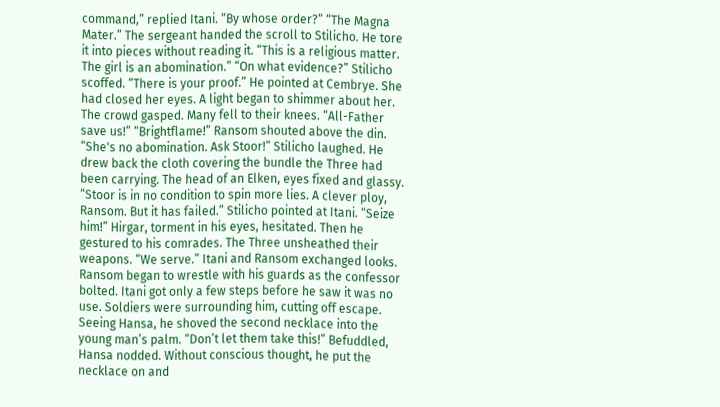command,” replied Itani. “By whose order?” “The Magna Mater.” The sergeant handed the scroll to Stilicho. He tore it into pieces without reading it. “This is a religious matter. The girl is an abomination.” “On what evidence?” Stilicho scoffed. “There is your proof.” He pointed at Cembrye. She had closed her eyes. A light began to shimmer about her. The crowd gasped. Many fell to their knees. “All-Father save us!” “Brightflame!” Ransom shouted above the din. “She's no abomination. Ask Stoor!” Stilicho laughed. He drew back the cloth covering the bundle the Three had been carrying. The head of an Elken, eyes fixed and glassy. “Stoor is in no condition to spin more lies. A clever ploy, Ransom. But it has failed.” Stilicho pointed at Itani. “Seize him!” Hirgar, torment in his eyes, hesitated. Then he gestured to his comrades. The Three unsheathed their weapons. “We serve.” Itani and Ransom exchanged looks. Ransom began to wrestle with his guards as the confessor bolted. Itani got only a few steps before he saw it was no use. Soldiers were surrounding him, cutting off escape. Seeing Hansa, he shoved the second necklace into the young man’s palm. “Don’t let them take this!” Befuddled, Hansa nodded. Without conscious thought, he put the necklace on and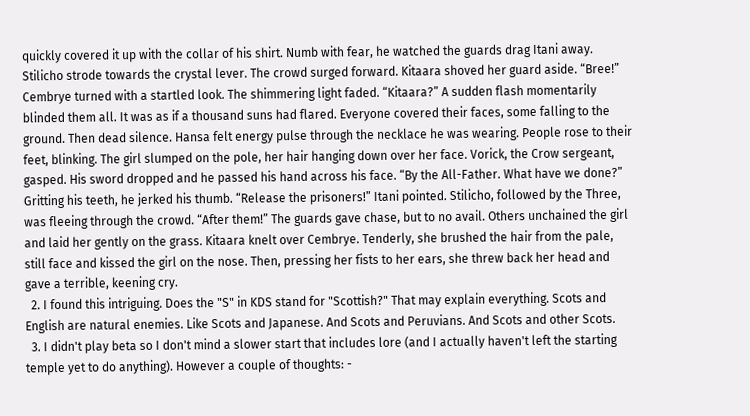quickly covered it up with the collar of his shirt. Numb with fear, he watched the guards drag Itani away. Stilicho strode towards the crystal lever. The crowd surged forward. Kitaara shoved her guard aside. “Bree!” Cembrye turned with a startled look. The shimmering light faded. “Kitaara?” A sudden flash momentarily blinded them all. It was as if a thousand suns had flared. Everyone covered their faces, some falling to the ground. Then dead silence. Hansa felt energy pulse through the necklace he was wearing. People rose to their feet, blinking. The girl slumped on the pole, her hair hanging down over her face. Vorick, the Crow sergeant, gasped. His sword dropped and he passed his hand across his face. “By the All-Father. What have we done?” Gritting his teeth, he jerked his thumb. “Release the prisoners!” Itani pointed. Stilicho, followed by the Three, was fleeing through the crowd. “After them!” The guards gave chase, but to no avail. Others unchained the girl and laid her gently on the grass. Kitaara knelt over Cembrye. Tenderly, she brushed the hair from the pale, still face and kissed the girl on the nose. Then, pressing her fists to her ears, she threw back her head and gave a terrible, keening cry.
  2. I found this intriguing. Does the "S" in KDS stand for "Scottish?" That may explain everything. Scots and English are natural enemies. Like Scots and Japanese. And Scots and Peruvians. And Scots and other Scots.
  3. I didn't play beta so I don't mind a slower start that includes lore (and I actually haven't left the starting temple yet to do anything). However a couple of thoughts: -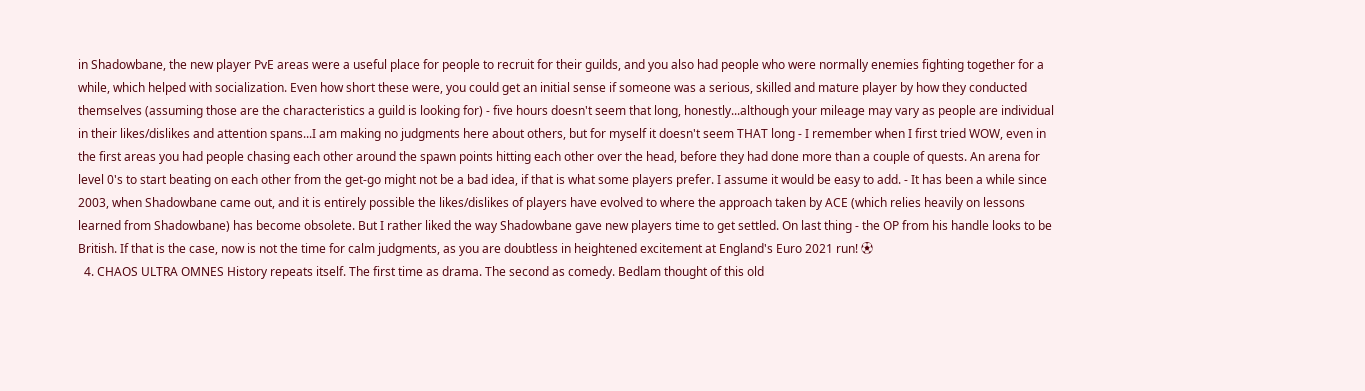in Shadowbane, the new player PvE areas were a useful place for people to recruit for their guilds, and you also had people who were normally enemies fighting together for a while, which helped with socialization. Even how short these were, you could get an initial sense if someone was a serious, skilled and mature player by how they conducted themselves (assuming those are the characteristics a guild is looking for) - five hours doesn't seem that long, honestly...although your mileage may vary as people are individual in their likes/dislikes and attention spans...I am making no judgments here about others, but for myself it doesn't seem THAT long - I remember when I first tried WOW, even in the first areas you had people chasing each other around the spawn points hitting each other over the head, before they had done more than a couple of quests. An arena for level 0's to start beating on each other from the get-go might not be a bad idea, if that is what some players prefer. I assume it would be easy to add. - It has been a while since 2003, when Shadowbane came out, and it is entirely possible the likes/dislikes of players have evolved to where the approach taken by ACE (which relies heavily on lessons learned from Shadowbane) has become obsolete. But I rather liked the way Shadowbane gave new players time to get settled. On last thing - the OP from his handle looks to be British. If that is the case, now is not the time for calm judgments, as you are doubtless in heightened excitement at England's Euro 2021 run! ⚽
  4. CHAOS ULTRA OMNES History repeats itself. The first time as drama. The second as comedy. Bedlam thought of this old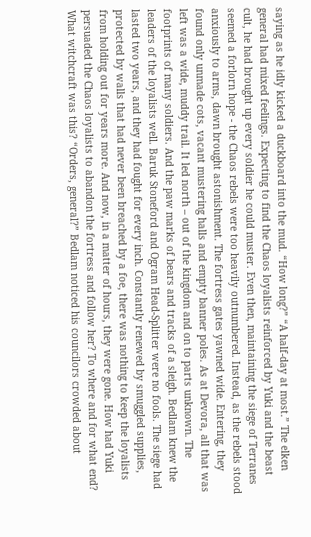saying as he idly kicked a duckboard into the mud. “How long?” “A half-day at most.” The elken general had mixed feelings. Expecting to find the Chaos loyalists reinforced by Yuki and the beast cult, he had brought up every soldier he could muster. Even then, maintaining the siege of Terranes seemed a forlorn hope - the Chaos rebels were too heavily outnumbered. Instead, as the rebels stood anxiously to arms, dawn brought astonishment. The fortress gates yawned wide. Entering, they found only unmade cots, vacant mustering halls and empty banner poles. As at Devora, all that was left was a wide, muddy trail. It led north – out of the kingdom and on to parts unknown. The footprints of many soldiers. And the paw marks of bears and tracks of a sleigh. Bedlam knew the leaders of the loyalists well. Baruk Stoneford and Ogram Head-Splitter were no fools. The siege had lasted two years, and they had fought for every inch. Constantly renewed by smuggled supplies, protected by walls that had never been breached by a foe, there was nothing to keep the loyalists from holding out for years more. And now, in a matter of hours, they were gone. How had Yuki persuaded the Chaos loyalists to abandon the fortress and follow her? To where and for what end? What witchcraft was this? “Orders, general?” Bedlam noticed his councilors crowded about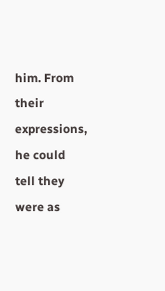him. From their expressions, he could tell they were as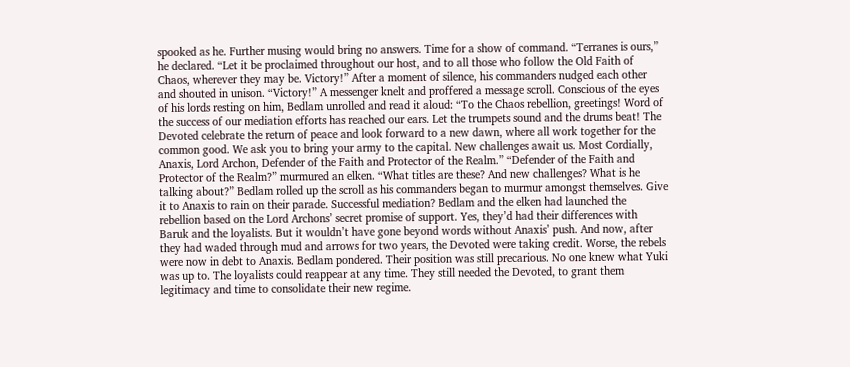spooked as he. Further musing would bring no answers. Time for a show of command. “Terranes is ours,” he declared. “Let it be proclaimed throughout our host, and to all those who follow the Old Faith of Chaos, wherever they may be. Victory!” After a moment of silence, his commanders nudged each other and shouted in unison. “Victory!” A messenger knelt and proffered a message scroll. Conscious of the eyes of his lords resting on him, Bedlam unrolled and read it aloud: “To the Chaos rebellion, greetings! Word of the success of our mediation efforts has reached our ears. Let the trumpets sound and the drums beat! The Devoted celebrate the return of peace and look forward to a new dawn, where all work together for the common good. We ask you to bring your army to the capital. New challenges await us. Most Cordially, Anaxis, Lord Archon, Defender of the Faith and Protector of the Realm.” “Defender of the Faith and Protector of the Realm?” murmured an elken. “What titles are these? And new challenges? What is he talking about?” Bedlam rolled up the scroll as his commanders began to murmur amongst themselves. Give it to Anaxis to rain on their parade. Successful mediation? Bedlam and the elken had launched the rebellion based on the Lord Archons’ secret promise of support. Yes, they’d had their differences with Baruk and the loyalists. But it wouldn’t have gone beyond words without Anaxis’ push. And now, after they had waded through mud and arrows for two years, the Devoted were taking credit. Worse, the rebels were now in debt to Anaxis. Bedlam pondered. Their position was still precarious. No one knew what Yuki was up to. The loyalists could reappear at any time. They still needed the Devoted, to grant them legitimacy and time to consolidate their new regime.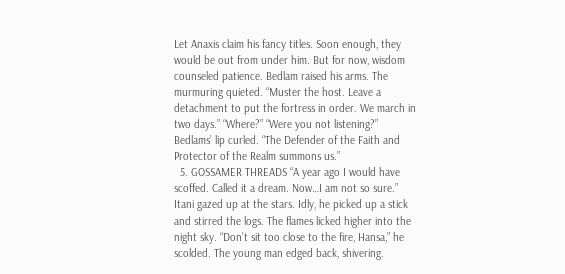Let Anaxis claim his fancy titles. Soon enough, they would be out from under him. But for now, wisdom counseled patience. Bedlam raised his arms. The murmuring quieted. “Muster the host. Leave a detachment to put the fortress in order. We march in two days.” “Where?” “Were you not listening?” Bedlams’ lip curled. “The Defender of the Faith and Protector of the Realm summons us.”
  5. GOSSAMER THREADS “A year ago I would have scoffed. Called it a dream. Now…I am not so sure.” Itani gazed up at the stars. Idly, he picked up a stick and stirred the logs. The flames licked higher into the night sky. “Don’t sit too close to the fire, Hansa,” he scolded. The young man edged back, shivering.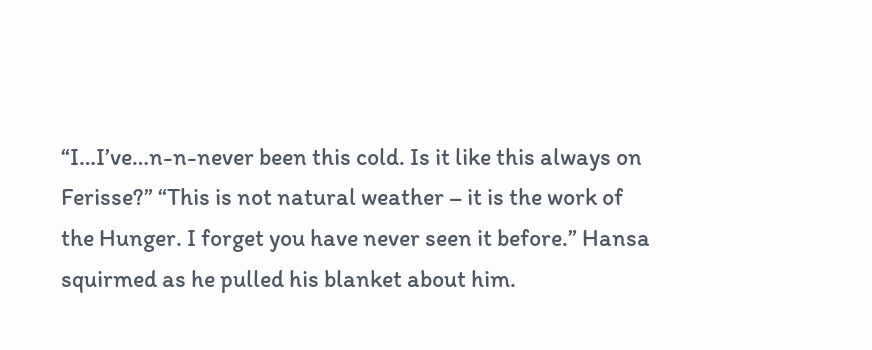“I…I’ve…n-n-never been this cold. Is it like this always on Ferisse?” “This is not natural weather – it is the work of the Hunger. I forget you have never seen it before.” Hansa squirmed as he pulled his blanket about him.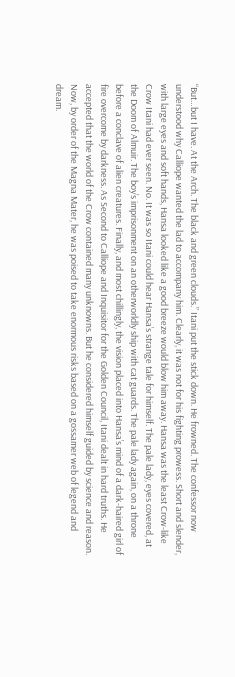“But…but I have. At the Arch. The black and green clouds.” Itani put the stick down. He frowned. The confessor now understood why Calliope wanted the lad to accompany him. Clearly, it was not for his fighting prowess. Short and slender, with large eyes and soft hands, Hansa looked like a good breeze would blow him away. Hansa was the least Crow-like Crow Itani had ever seen. No. It was so Itani could hear Hansa’s strange tale for himself. The pale lady, eyes covered, at the Doom of Almuir. The boy’s imprisonment on an otherworldly ship with cat guards. The pale lady again, on a throne before a conclave of alien creatures. Finally, and most chillingly, the vision placed into Hansa’s mind of a dark-haired girl of fire overcome by darkness. As Second to Calliope and Inquisitor for the Golden Council, Itani dealt in hard truths. He accepted that the world of the Crow contained many unknowns. But he considered himself guided by science and reason. Now, by order of the Magna Mater, he was poised to take enormous risks based on a gossamer web of legend and dream.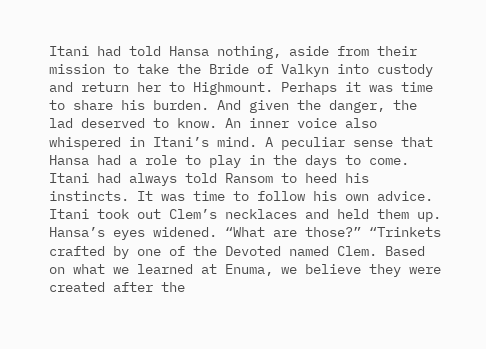Itani had told Hansa nothing, aside from their mission to take the Bride of Valkyn into custody and return her to Highmount. Perhaps it was time to share his burden. And given the danger, the lad deserved to know. An inner voice also whispered in Itani’s mind. A peculiar sense that Hansa had a role to play in the days to come. Itani had always told Ransom to heed his instincts. It was time to follow his own advice. Itani took out Clem’s necklaces and held them up. Hansa’s eyes widened. “What are those?” “Trinkets crafted by one of the Devoted named Clem. Based on what we learned at Enuma, we believe they were created after the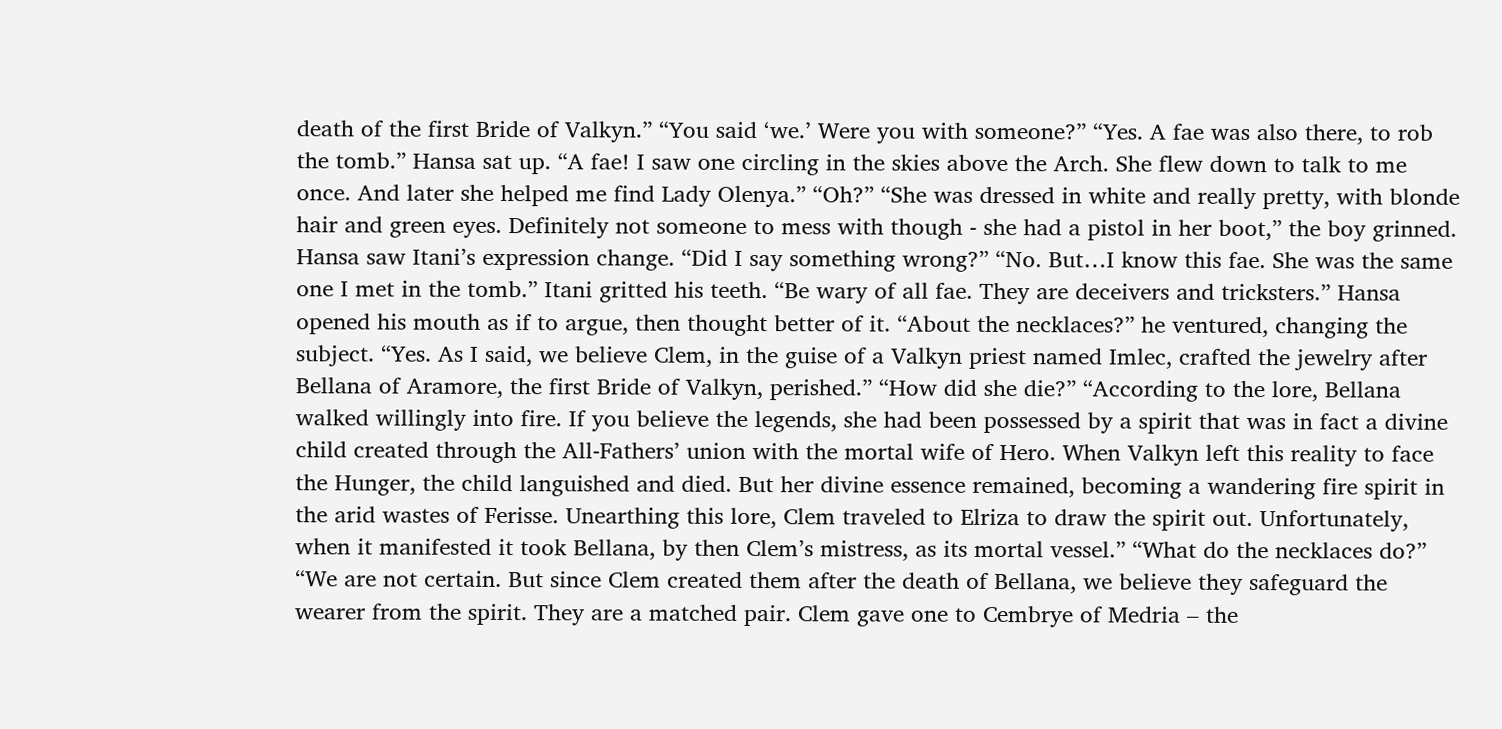death of the first Bride of Valkyn.” “You said ‘we.’ Were you with someone?” “Yes. A fae was also there, to rob the tomb.” Hansa sat up. “A fae! I saw one circling in the skies above the Arch. She flew down to talk to me once. And later she helped me find Lady Olenya.” “Oh?” “She was dressed in white and really pretty, with blonde hair and green eyes. Definitely not someone to mess with though - she had a pistol in her boot,” the boy grinned. Hansa saw Itani’s expression change. “Did I say something wrong?” “No. But…I know this fae. She was the same one I met in the tomb.” Itani gritted his teeth. “Be wary of all fae. They are deceivers and tricksters.” Hansa opened his mouth as if to argue, then thought better of it. “About the necklaces?” he ventured, changing the subject. “Yes. As I said, we believe Clem, in the guise of a Valkyn priest named Imlec, crafted the jewelry after Bellana of Aramore, the first Bride of Valkyn, perished.” “How did she die?” “According to the lore, Bellana walked willingly into fire. If you believe the legends, she had been possessed by a spirit that was in fact a divine child created through the All-Fathers’ union with the mortal wife of Hero. When Valkyn left this reality to face the Hunger, the child languished and died. But her divine essence remained, becoming a wandering fire spirit in the arid wastes of Ferisse. Unearthing this lore, Clem traveled to Elriza to draw the spirit out. Unfortunately, when it manifested it took Bellana, by then Clem’s mistress, as its mortal vessel.” “What do the necklaces do?” “We are not certain. But since Clem created them after the death of Bellana, we believe they safeguard the wearer from the spirit. They are a matched pair. Clem gave one to Cembrye of Medria – the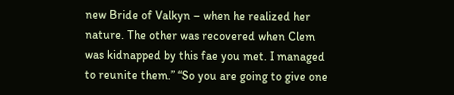new Bride of Valkyn – when he realized her nature. The other was recovered when Clem was kidnapped by this fae you met. I managed to reunite them.” “So you are going to give one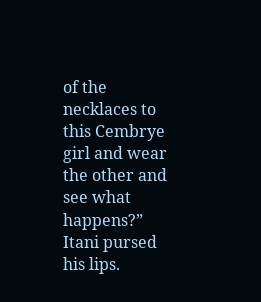of the necklaces to this Cembrye girl and wear the other and see what happens?” Itani pursed his lips.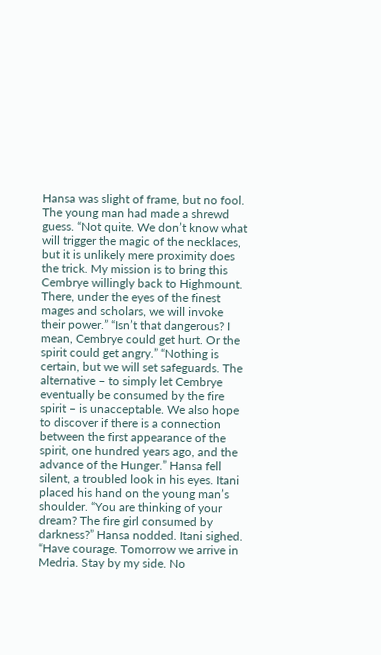Hansa was slight of frame, but no fool. The young man had made a shrewd guess. “Not quite. We don’t know what will trigger the magic of the necklaces, but it is unlikely mere proximity does the trick. My mission is to bring this Cembrye willingly back to Highmount. There, under the eyes of the finest mages and scholars, we will invoke their power.” “Isn’t that dangerous? I mean, Cembrye could get hurt. Or the spirit could get angry.” “Nothing is certain, but we will set safeguards. The alternative – to simply let Cembrye eventually be consumed by the fire spirit – is unacceptable. We also hope to discover if there is a connection between the first appearance of the spirit, one hundred years ago, and the advance of the Hunger.” Hansa fell silent, a troubled look in his eyes. Itani placed his hand on the young man’s shoulder. “You are thinking of your dream? The fire girl consumed by darkness?” Hansa nodded. Itani sighed. “Have courage. Tomorrow we arrive in Medria. Stay by my side. No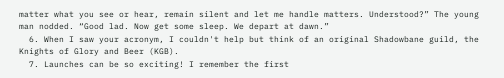matter what you see or hear, remain silent and let me handle matters. Understood?” The young man nodded. “Good lad. Now get some sleep. We depart at dawn.”
  6. When I saw your acronym, I couldn't help but think of an original Shadowbane guild, the Knights of Glory and Beer (KGB).
  7. Launches can be so exciting! I remember the first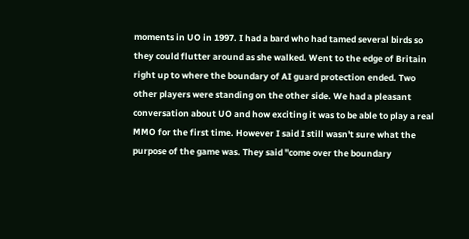moments in UO in 1997. I had a bard who had tamed several birds so they could flutter around as she walked. Went to the edge of Britain right up to where the boundary of AI guard protection ended. Two other players were standing on the other side. We had a pleasant conversation about UO and how exciting it was to be able to play a real MMO for the first time. However I said I still wasn't sure what the purpose of the game was. They said "come over the boundary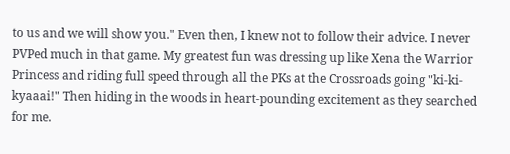to us and we will show you." Even then, I knew not to follow their advice. I never PVPed much in that game. My greatest fun was dressing up like Xena the Warrior Princess and riding full speed through all the PKs at the Crossroads going "ki-ki-kyaaai!" Then hiding in the woods in heart-pounding excitement as they searched for me.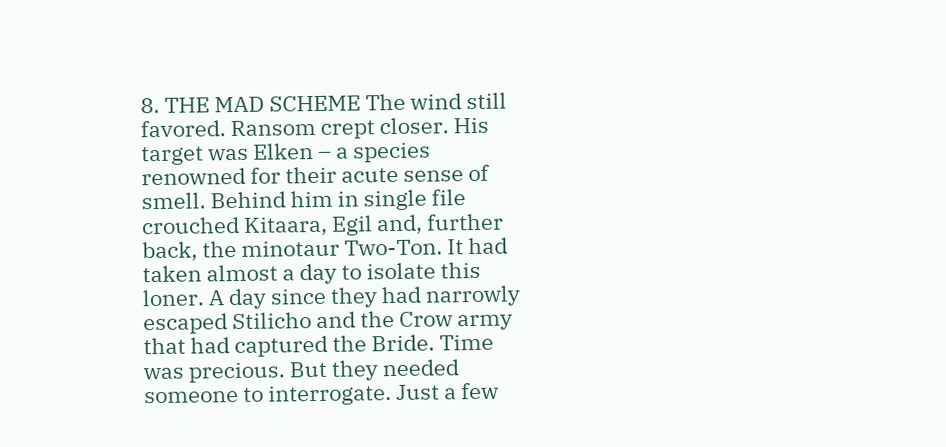8. THE MAD SCHEME The wind still favored. Ransom crept closer. His target was Elken – a species renowned for their acute sense of smell. Behind him in single file crouched Kitaara, Egil and, further back, the minotaur Two-Ton. It had taken almost a day to isolate this loner. A day since they had narrowly escaped Stilicho and the Crow army that had captured the Bride. Time was precious. But they needed someone to interrogate. Just a few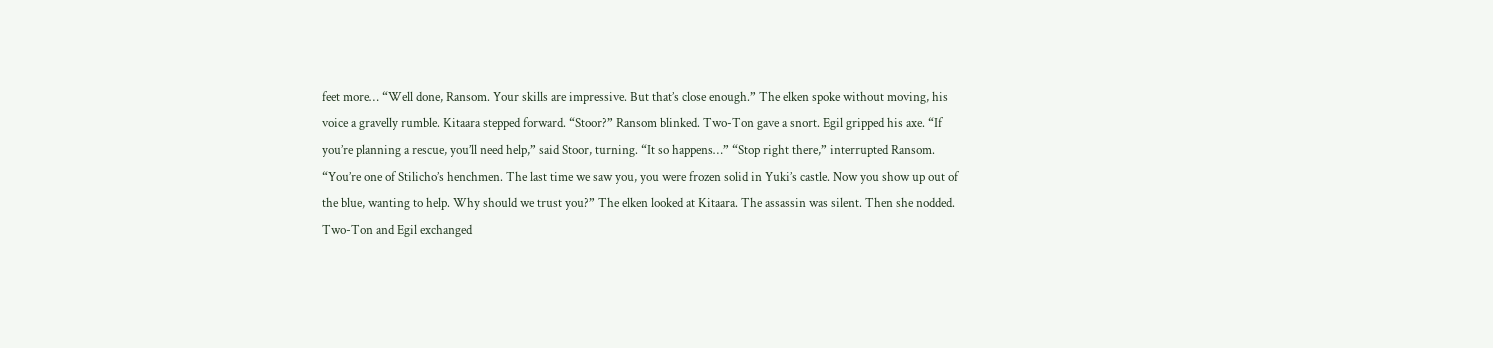feet more… “Well done, Ransom. Your skills are impressive. But that’s close enough.” The elken spoke without moving, his voice a gravelly rumble. Kitaara stepped forward. “Stoor?” Ransom blinked. Two-Ton gave a snort. Egil gripped his axe. “If you’re planning a rescue, you’ll need help,” said Stoor, turning. “It so happens…” “Stop right there,” interrupted Ransom. “You’re one of Stilicho’s henchmen. The last time we saw you, you were frozen solid in Yuki’s castle. Now you show up out of the blue, wanting to help. Why should we trust you?” The elken looked at Kitaara. The assassin was silent. Then she nodded. Two-Ton and Egil exchanged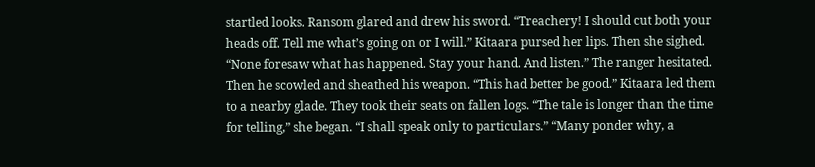startled looks. Ransom glared and drew his sword. “Treachery! I should cut both your heads off. Tell me what’s going on or I will.” Kitaara pursed her lips. Then she sighed. “None foresaw what has happened. Stay your hand. And listen.” The ranger hesitated. Then he scowled and sheathed his weapon. “This had better be good.” Kitaara led them to a nearby glade. They took their seats on fallen logs. “The tale is longer than the time for telling,” she began. “I shall speak only to particulars.” “Many ponder why, a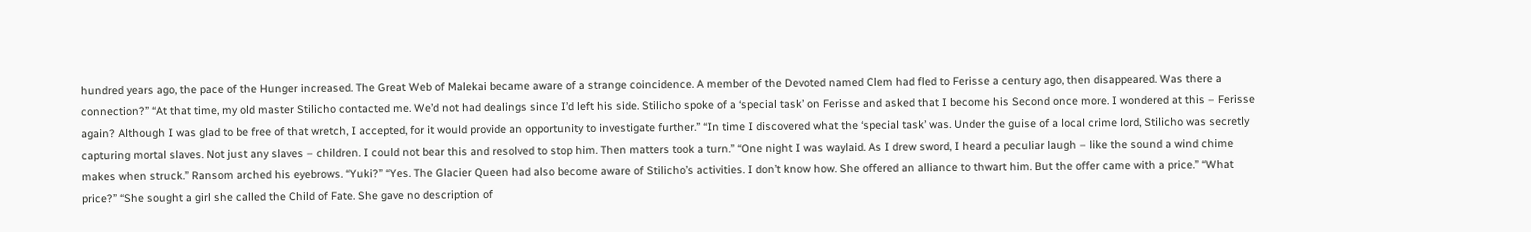hundred years ago, the pace of the Hunger increased. The Great Web of Malekai became aware of a strange coincidence. A member of the Devoted named Clem had fled to Ferisse a century ago, then disappeared. Was there a connection?” “At that time, my old master Stilicho contacted me. We’d not had dealings since I’d left his side. Stilicho spoke of a ‘special task’ on Ferisse and asked that I become his Second once more. I wondered at this – Ferisse again? Although I was glad to be free of that wretch, I accepted, for it would provide an opportunity to investigate further.” “In time I discovered what the ‘special task’ was. Under the guise of a local crime lord, Stilicho was secretly capturing mortal slaves. Not just any slaves – children. I could not bear this and resolved to stop him. Then matters took a turn.” “One night I was waylaid. As I drew sword, I heard a peculiar laugh – like the sound a wind chime makes when struck.” Ransom arched his eyebrows. “Yuki?” “Yes. The Glacier Queen had also become aware of Stilicho’s activities. I don’t know how. She offered an alliance to thwart him. But the offer came with a price.” “What price?” “She sought a girl she called the Child of Fate. She gave no description of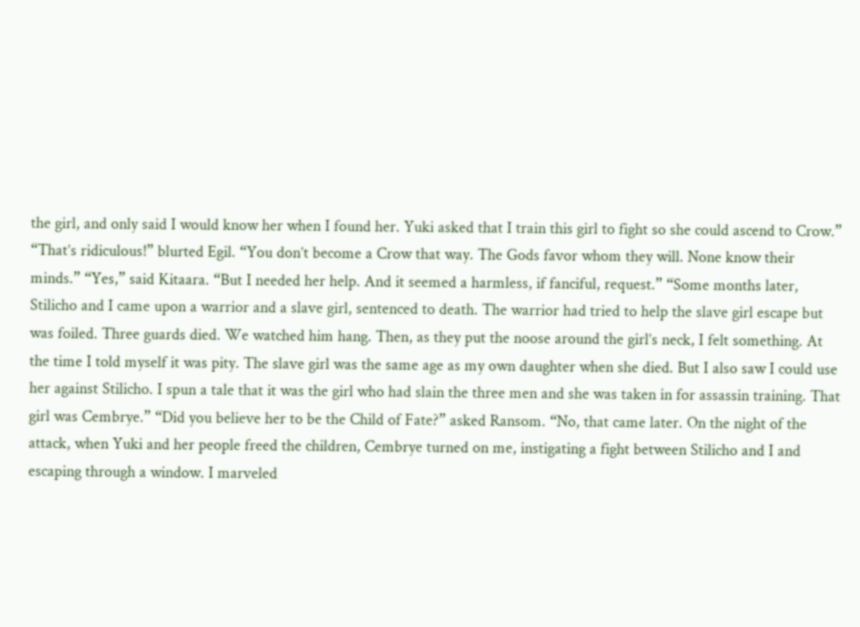the girl, and only said I would know her when I found her. Yuki asked that I train this girl to fight so she could ascend to Crow.” “That’s ridiculous!” blurted Egil. “You don’t become a Crow that way. The Gods favor whom they will. None know their minds.” “Yes,” said Kitaara. “But I needed her help. And it seemed a harmless, if fanciful, request.” “Some months later, Stilicho and I came upon a warrior and a slave girl, sentenced to death. The warrior had tried to help the slave girl escape but was foiled. Three guards died. We watched him hang. Then, as they put the noose around the girl’s neck, I felt something. At the time I told myself it was pity. The slave girl was the same age as my own daughter when she died. But I also saw I could use her against Stilicho. I spun a tale that it was the girl who had slain the three men and she was taken in for assassin training. That girl was Cembrye.” “Did you believe her to be the Child of Fate?” asked Ransom. “No, that came later. On the night of the attack, when Yuki and her people freed the children, Cembrye turned on me, instigating a fight between Stilicho and I and escaping through a window. I marveled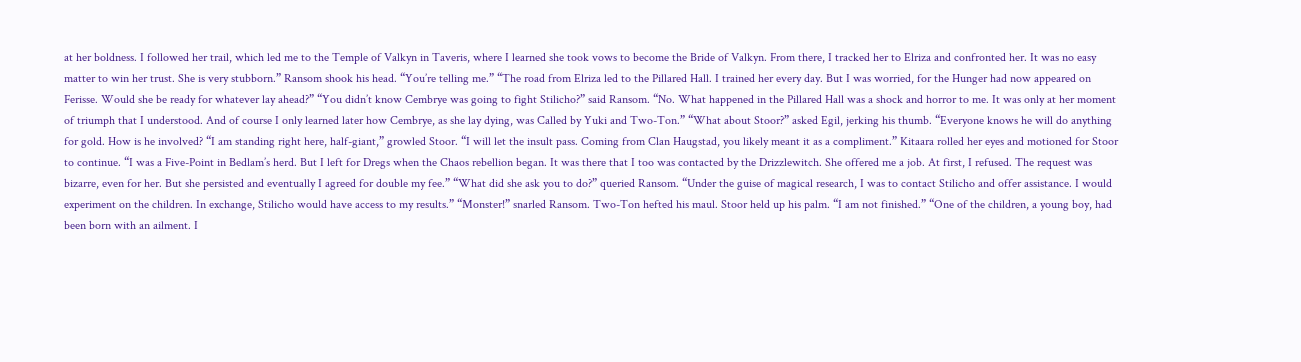at her boldness. I followed her trail, which led me to the Temple of Valkyn in Taveris, where I learned she took vows to become the Bride of Valkyn. From there, I tracked her to Elriza and confronted her. It was no easy matter to win her trust. She is very stubborn.” Ransom shook his head. “You’re telling me.” “The road from Elriza led to the Pillared Hall. I trained her every day. But I was worried, for the Hunger had now appeared on Ferisse. Would she be ready for whatever lay ahead?” “You didn’t know Cembrye was going to fight Stilicho?” said Ransom. “No. What happened in the Pillared Hall was a shock and horror to me. It was only at her moment of triumph that I understood. And of course I only learned later how Cembrye, as she lay dying, was Called by Yuki and Two-Ton.” “What about Stoor?” asked Egil, jerking his thumb. “Everyone knows he will do anything for gold. How is he involved? “I am standing right here, half-giant,” growled Stoor. “I will let the insult pass. Coming from Clan Haugstad, you likely meant it as a compliment.” Kitaara rolled her eyes and motioned for Stoor to continue. “I was a Five-Point in Bedlam’s herd. But I left for Dregs when the Chaos rebellion began. It was there that I too was contacted by the Drizzlewitch. She offered me a job. At first, I refused. The request was bizarre, even for her. But she persisted and eventually I agreed for double my fee.” “What did she ask you to do?” queried Ransom. “Under the guise of magical research, I was to contact Stilicho and offer assistance. I would experiment on the children. In exchange, Stilicho would have access to my results.” “Monster!” snarled Ransom. Two-Ton hefted his maul. Stoor held up his palm. “I am not finished.” “One of the children, a young boy, had been born with an ailment. I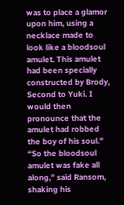was to place a glamor upon him, using a necklace made to look like a bloodsoul amulet. This amulet had been specially constructed by Brody, Second to Yuki. I would then pronounce that the amulet had robbed the boy of his soul.” “So the bloodsoul amulet was fake all along,” said Ransom, shaking his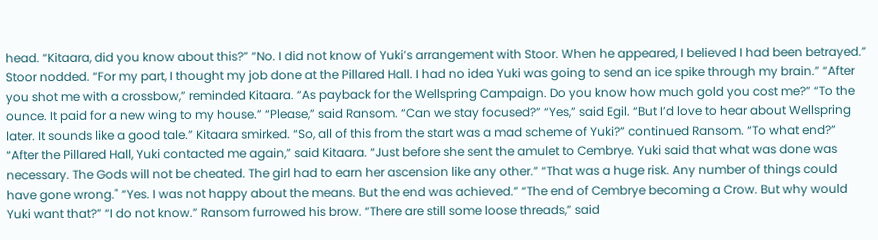head. “Kitaara, did you know about this?” “No. I did not know of Yuki’s arrangement with Stoor. When he appeared, I believed I had been betrayed.” Stoor nodded. “For my part, I thought my job done at the Pillared Hall. I had no idea Yuki was going to send an ice spike through my brain.” “After you shot me with a crossbow,” reminded Kitaara. “As payback for the Wellspring Campaign. Do you know how much gold you cost me?” “To the ounce. It paid for a new wing to my house.” “Please,” said Ransom. “Can we stay focused?” “Yes,” said Egil. “But I’d love to hear about Wellspring later. It sounds like a good tale.” Kitaara smirked. “So, all of this from the start was a mad scheme of Yuki?” continued Ransom. “To what end?” “After the Pillared Hall, Yuki contacted me again,” said Kitaara. “Just before she sent the amulet to Cembrye. Yuki said that what was done was necessary. The Gods will not be cheated. The girl had to earn her ascension like any other.” “That was a huge risk. Any number of things could have gone wrong." “Yes. I was not happy about the means. But the end was achieved.” “The end of Cembrye becoming a Crow. But why would Yuki want that?” “I do not know.” Ransom furrowed his brow. “There are still some loose threads,” said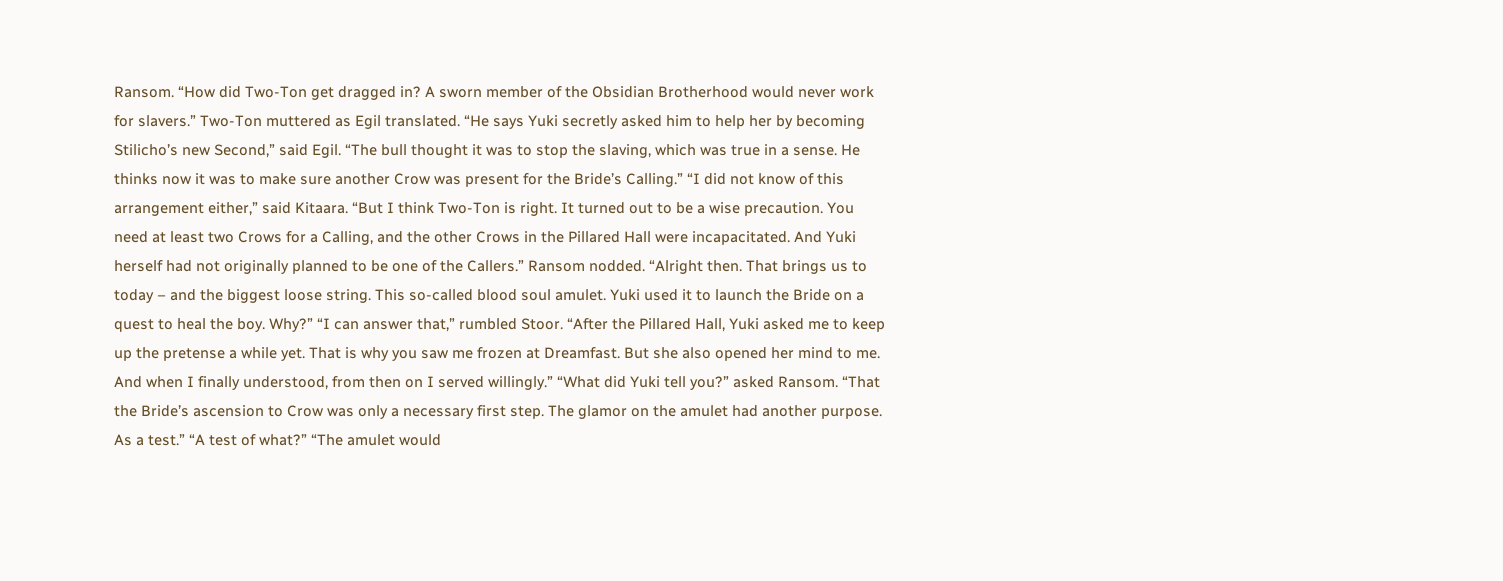Ransom. “How did Two-Ton get dragged in? A sworn member of the Obsidian Brotherhood would never work for slavers.” Two-Ton muttered as Egil translated. “He says Yuki secretly asked him to help her by becoming Stilicho’s new Second,” said Egil. “The bull thought it was to stop the slaving, which was true in a sense. He thinks now it was to make sure another Crow was present for the Bride’s Calling.” “I did not know of this arrangement either,” said Kitaara. “But I think Two-Ton is right. It turned out to be a wise precaution. You need at least two Crows for a Calling, and the other Crows in the Pillared Hall were incapacitated. And Yuki herself had not originally planned to be one of the Callers.” Ransom nodded. “Alright then. That brings us to today – and the biggest loose string. This so-called blood soul amulet. Yuki used it to launch the Bride on a quest to heal the boy. Why?” “I can answer that,” rumbled Stoor. “After the Pillared Hall, Yuki asked me to keep up the pretense a while yet. That is why you saw me frozen at Dreamfast. But she also opened her mind to me. And when I finally understood, from then on I served willingly.” “What did Yuki tell you?” asked Ransom. “That the Bride’s ascension to Crow was only a necessary first step. The glamor on the amulet had another purpose. As a test.” “A test of what?” “The amulet would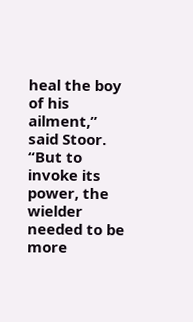heal the boy of his ailment,” said Stoor. “But to invoke its power, the wielder needed to be more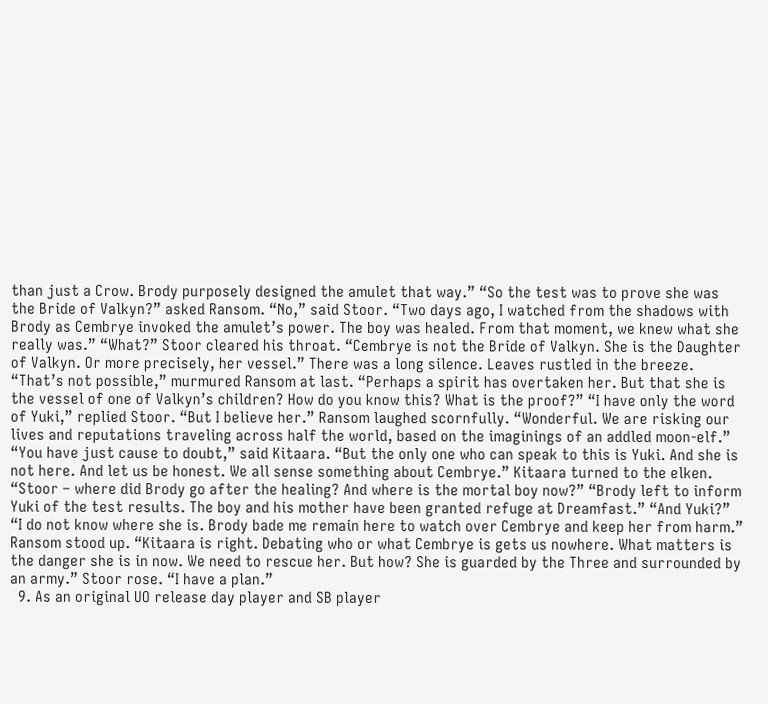than just a Crow. Brody purposely designed the amulet that way.” “So the test was to prove she was the Bride of Valkyn?” asked Ransom. “No,” said Stoor. “Two days ago, I watched from the shadows with Brody as Cembrye invoked the amulet’s power. The boy was healed. From that moment, we knew what she really was.” “What?” Stoor cleared his throat. “Cembrye is not the Bride of Valkyn. She is the Daughter of Valkyn. Or more precisely, her vessel.” There was a long silence. Leaves rustled in the breeze. “That’s not possible,” murmured Ransom at last. “Perhaps a spirit has overtaken her. But that she is the vessel of one of Valkyn’s children? How do you know this? What is the proof?” “I have only the word of Yuki,” replied Stoor. “But I believe her.” Ransom laughed scornfully. “Wonderful. We are risking our lives and reputations traveling across half the world, based on the imaginings of an addled moon-elf.” “You have just cause to doubt,” said Kitaara. “But the only one who can speak to this is Yuki. And she is not here. And let us be honest. We all sense something about Cembrye.” Kitaara turned to the elken. “Stoor – where did Brody go after the healing? And where is the mortal boy now?” “Brody left to inform Yuki of the test results. The boy and his mother have been granted refuge at Dreamfast.” “And Yuki?” “I do not know where she is. Brody bade me remain here to watch over Cembrye and keep her from harm.” Ransom stood up. “Kitaara is right. Debating who or what Cembrye is gets us nowhere. What matters is the danger she is in now. We need to rescue her. But how? She is guarded by the Three and surrounded by an army.” Stoor rose. “I have a plan.”
  9. As an original UO release day player and SB player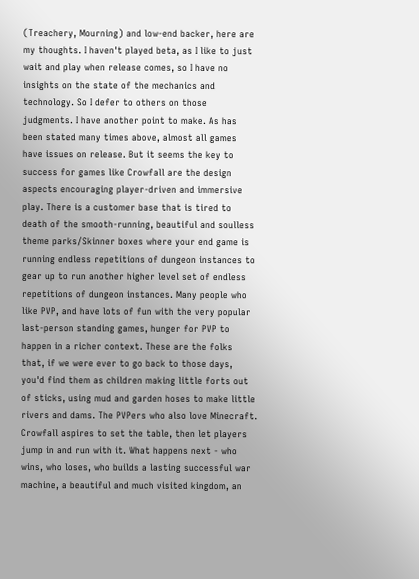(Treachery, Mourning) and low-end backer, here are my thoughts. I haven't played beta, as I like to just wait and play when release comes, so I have no insights on the state of the mechanics and technology. So I defer to others on those judgments. I have another point to make. As has been stated many times above, almost all games have issues on release. But it seems the key to success for games like Crowfall are the design aspects encouraging player-driven and immersive play. There is a customer base that is tired to death of the smooth-running, beautiful and soulless theme parks/Skinner boxes where your end game is running endless repetitions of dungeon instances to gear up to run another higher level set of endless repetitions of dungeon instances. Many people who like PVP, and have lots of fun with the very popular last-person standing games, hunger for PVP to happen in a richer context. These are the folks that, if we were ever to go back to those days, you'd find them as children making little forts out of sticks, using mud and garden hoses to make little rivers and dams. The PVPers who also love Minecraft. Crowfall aspires to set the table, then let players jump in and run with it. What happens next - who wins, who loses, who builds a lasting successful war machine, a beautiful and much visited kingdom, an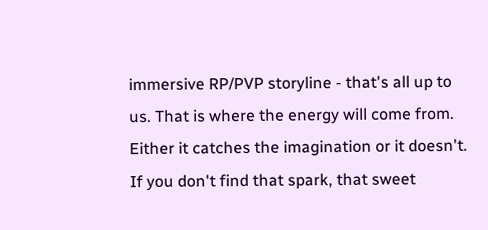immersive RP/PVP storyline - that's all up to us. That is where the energy will come from. Either it catches the imagination or it doesn't. If you don't find that spark, that sweet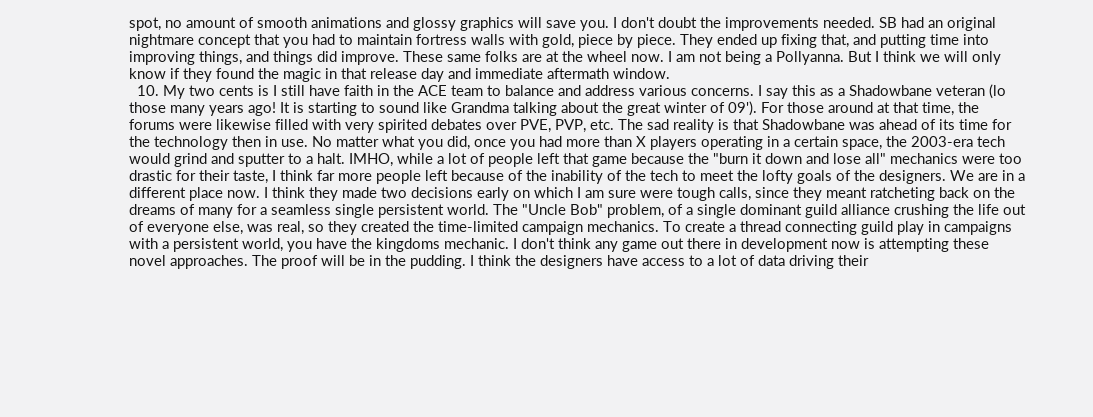spot, no amount of smooth animations and glossy graphics will save you. I don't doubt the improvements needed. SB had an original nightmare concept that you had to maintain fortress walls with gold, piece by piece. They ended up fixing that, and putting time into improving things, and things did improve. These same folks are at the wheel now. I am not being a Pollyanna. But I think we will only know if they found the magic in that release day and immediate aftermath window.
  10. My two cents is I still have faith in the ACE team to balance and address various concerns. I say this as a Shadowbane veteran (lo those many years ago! It is starting to sound like Grandma talking about the great winter of 09'). For those around at that time, the forums were likewise filled with very spirited debates over PVE, PVP, etc. The sad reality is that Shadowbane was ahead of its time for the technology then in use. No matter what you did, once you had more than X players operating in a certain space, the 2003-era tech would grind and sputter to a halt. IMHO, while a lot of people left that game because the "burn it down and lose all" mechanics were too drastic for their taste, I think far more people left because of the inability of the tech to meet the lofty goals of the designers. We are in a different place now. I think they made two decisions early on which I am sure were tough calls, since they meant ratcheting back on the dreams of many for a seamless single persistent world. The "Uncle Bob" problem, of a single dominant guild alliance crushing the life out of everyone else, was real, so they created the time-limited campaign mechanics. To create a thread connecting guild play in campaigns with a persistent world, you have the kingdoms mechanic. I don't think any game out there in development now is attempting these novel approaches. The proof will be in the pudding. I think the designers have access to a lot of data driving their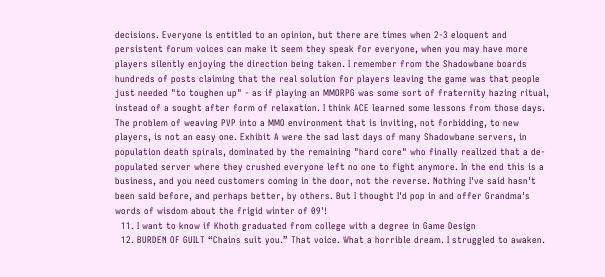decisions. Everyone is entitled to an opinion, but there are times when 2-3 eloquent and persistent forum voices can make it seem they speak for everyone, when you may have more players silently enjoying the direction being taken. I remember from the Shadowbane boards hundreds of posts claiming that the real solution for players leaving the game was that people just needed "to toughen up" - as if playing an MMORPG was some sort of fraternity hazing ritual, instead of a sought after form of relaxation. I think ACE learned some lessons from those days. The problem of weaving PVP into a MMO environment that is inviting, not forbidding, to new players, is not an easy one. Exhibit A were the sad last days of many Shadowbane servers, in population death spirals, dominated by the remaining "hard core" who finally realized that a de-populated server where they crushed everyone left no one to fight anymore. In the end this is a business, and you need customers coming in the door, not the reverse. Nothing I've said hasn't been said before, and perhaps better, by others. But I thought I'd pop in and offer Grandma's words of wisdom about the frigid winter of 09'!
  11. I want to know if Khoth graduated from college with a degree in Game Design
  12. BURDEN OF GUILT “Chains suit you.” That voice. What a horrible dream. I struggled to awaken.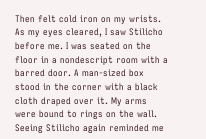Then felt cold iron on my wrists. As my eyes cleared, I saw Stilicho before me. I was seated on the floor in a nondescript room with a barred door. A man-sized box stood in the corner with a black cloth draped over it. My arms were bound to rings on the wall. Seeing Stilicho again reminded me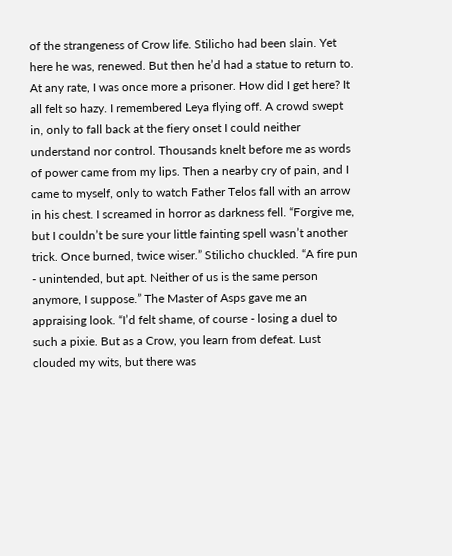of the strangeness of Crow life. Stilicho had been slain. Yet here he was, renewed. But then he’d had a statue to return to. At any rate, I was once more a prisoner. How did I get here? It all felt so hazy. I remembered Leya flying off. A crowd swept in, only to fall back at the fiery onset I could neither understand nor control. Thousands knelt before me as words of power came from my lips. Then a nearby cry of pain, and I came to myself, only to watch Father Telos fall with an arrow in his chest. I screamed in horror as darkness fell. “Forgive me, but I couldn’t be sure your little fainting spell wasn’t another trick. Once burned, twice wiser.” Stilicho chuckled. “A fire pun - unintended, but apt. Neither of us is the same person anymore, I suppose.” The Master of Asps gave me an appraising look. “I’d felt shame, of course - losing a duel to such a pixie. But as a Crow, you learn from defeat. Lust clouded my wits, but there was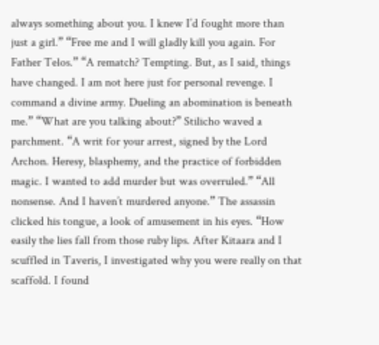always something about you. I knew I’d fought more than just a girl.” “Free me and I will gladly kill you again. For Father Telos.” “A rematch? Tempting. But, as I said, things have changed. I am not here just for personal revenge. I command a divine army. Dueling an abomination is beneath me.” “What are you talking about?” Stilicho waved a parchment. “A writ for your arrest, signed by the Lord Archon. Heresy, blasphemy, and the practice of forbidden magic. I wanted to add murder but was overruled.” “All nonsense. And I haven’t murdered anyone.” The assassin clicked his tongue, a look of amusement in his eyes. “How easily the lies fall from those ruby lips. After Kitaara and I scuffled in Taveris, I investigated why you were really on that scaffold. I found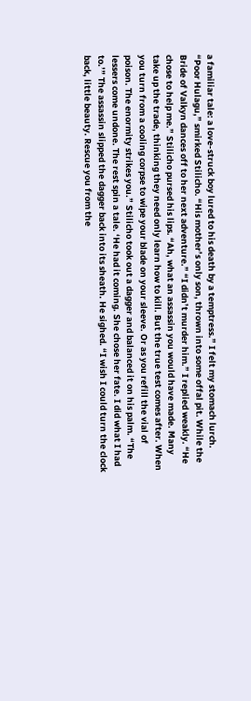a familiar tale: a love-struck boy lured to his death by a temptress.” I felt my stomach lurch. “Poor Hulagu,” smirked Stilicho. “His mother’s only son, thrown into some offal pit. While the Bride of Valkyn dances off to her next adventure.” “I didn’t murder him.” I replied weakly. “He chose to help me.” Stilicho pursed his lips. “Ah, what an assassin you would have made. Many take up the trade, thinking they need only learn how to kill. But the true test comes after. When you turn from a cooling corpse to wipe your blade on your sleeve. Or as you refill the vial of poison. The enormity strikes you.” Stilicho took out a dagger and balanced it on his palm. “The lessers come undone. The rest spin a tale. ‘He had it coming. She chose her fate. I did what I had to.’” The assassin slipped the dagger back into its sheath. He sighed. “I wish I could turn the clock back, little beauty. Rescue you from the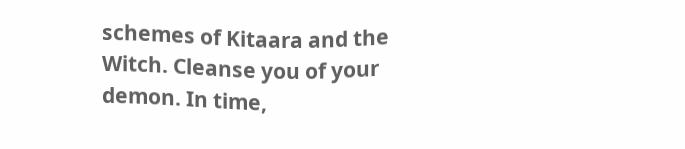schemes of Kitaara and the Witch. Cleanse you of your demon. In time,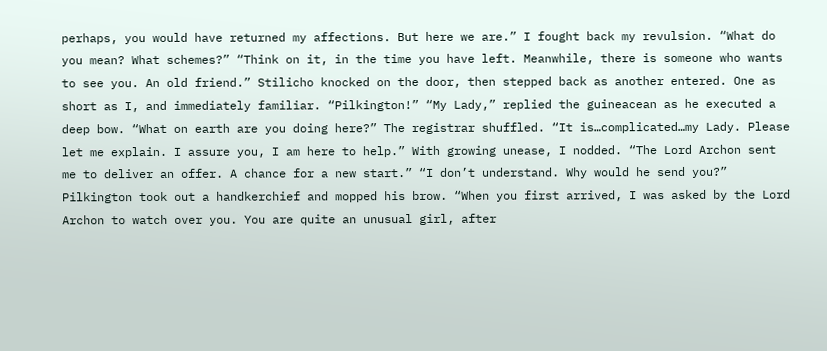perhaps, you would have returned my affections. But here we are.” I fought back my revulsion. “What do you mean? What schemes?” “Think on it, in the time you have left. Meanwhile, there is someone who wants to see you. An old friend.” Stilicho knocked on the door, then stepped back as another entered. One as short as I, and immediately familiar. “Pilkington!” “My Lady,” replied the guineacean as he executed a deep bow. “What on earth are you doing here?” The registrar shuffled. “It is…complicated…my Lady. Please let me explain. I assure you, I am here to help.” With growing unease, I nodded. “The Lord Archon sent me to deliver an offer. A chance for a new start.” “I don’t understand. Why would he send you?” Pilkington took out a handkerchief and mopped his brow. “When you first arrived, I was asked by the Lord Archon to watch over you. You are quite an unusual girl, after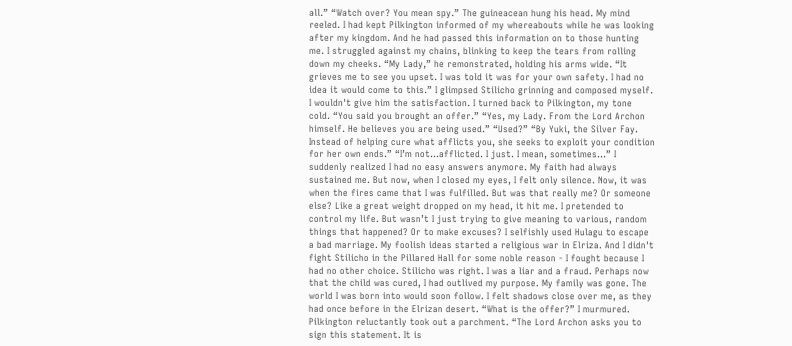all.” “Watch over? You mean spy.” The guineacean hung his head. My mind reeled. I had kept Pilkington informed of my whereabouts while he was looking after my kingdom. And he had passed this information on to those hunting me. I struggled against my chains, blinking to keep the tears from rolling down my cheeks. “My Lady,” he remonstrated, holding his arms wide. “It grieves me to see you upset. I was told it was for your own safety. I had no idea it would come to this.” I glimpsed Stilicho grinning and composed myself. I wouldn't give him the satisfaction. I turned back to Pilkington, my tone cold. “You said you brought an offer.” “Yes, my Lady. From the Lord Archon himself. He believes you are being used.” “Used?” “By Yuki, the Silver Fay. Instead of helping cure what afflicts you, she seeks to exploit your condition for her own ends.” “I’m not…afflicted. I just. I mean, sometimes…” I suddenly realized I had no easy answers anymore. My faith had always sustained me. But now, when I closed my eyes, I felt only silence. Now, it was when the fires came that I was fulfilled. But was that really me? Or someone else? Like a great weight dropped on my head, it hit me. I pretended to control my life. But wasn’t I just trying to give meaning to various, random things that happened? Or to make excuses? I selfishly used Hulagu to escape a bad marriage. My foolish ideas started a religious war in Elriza. And I didn't fight Stilicho in the Pillared Hall for some noble reason - I fought because I had no other choice. Stilicho was right. I was a liar and a fraud. Perhaps now that the child was cured, I had outlived my purpose. My family was gone. The world I was born into would soon follow. I felt shadows close over me, as they had once before in the Elrizan desert. “What is the offer?” I murmured. Pilkington reluctantly took out a parchment. “The Lord Archon asks you to sign this statement. It is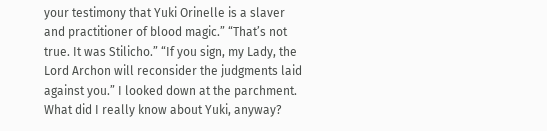your testimony that Yuki Orinelle is a slaver and practitioner of blood magic.” “That’s not true. It was Stilicho.” “If you sign, my Lady, the Lord Archon will reconsider the judgments laid against you.” I looked down at the parchment. What did I really know about Yuki, anyway?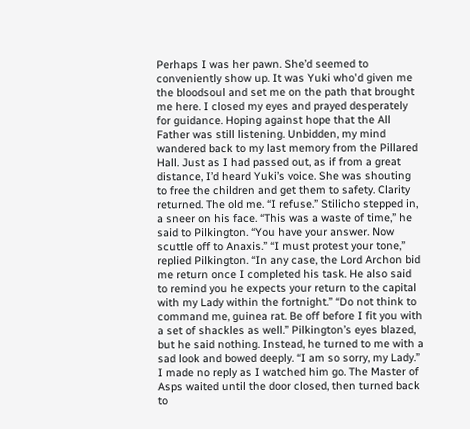Perhaps I was her pawn. She’d seemed to conveniently show up. It was Yuki who'd given me the bloodsoul and set me on the path that brought me here. I closed my eyes and prayed desperately for guidance. Hoping against hope that the All Father was still listening. Unbidden, my mind wandered back to my last memory from the Pillared Hall. Just as I had passed out, as if from a great distance, I’d heard Yuki’s voice. She was shouting to free the children and get them to safety. Clarity returned. The old me. “I refuse.” Stilicho stepped in, a sneer on his face. “This was a waste of time,” he said to Pilkington. “You have your answer. Now scuttle off to Anaxis.” “I must protest your tone,” replied Pilkington. “In any case, the Lord Archon bid me return once I completed his task. He also said to remind you he expects your return to the capital with my Lady within the fortnight.” “Do not think to command me, guinea rat. Be off before I fit you with a set of shackles as well.” Pilkington’s eyes blazed, but he said nothing. Instead, he turned to me with a sad look and bowed deeply. “I am so sorry, my Lady.” I made no reply as I watched him go. The Master of Asps waited until the door closed, then turned back to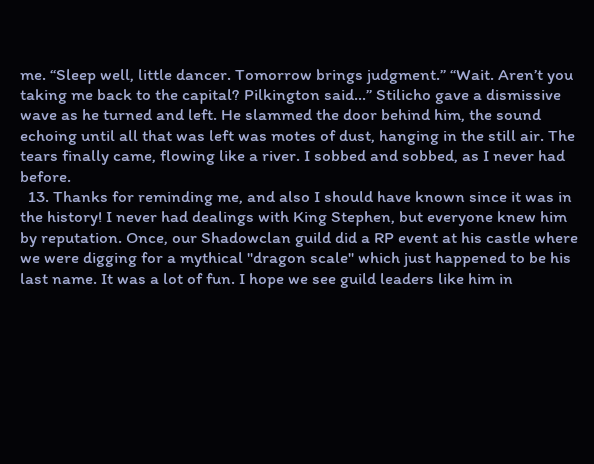me. “Sleep well, little dancer. Tomorrow brings judgment.” “Wait. Aren’t you taking me back to the capital? Pilkington said…” Stilicho gave a dismissive wave as he turned and left. He slammed the door behind him, the sound echoing until all that was left was motes of dust, hanging in the still air. The tears finally came, flowing like a river. I sobbed and sobbed, as I never had before.
  13. Thanks for reminding me, and also I should have known since it was in the history! I never had dealings with King Stephen, but everyone knew him by reputation. Once, our Shadowclan guild did a RP event at his castle where we were digging for a mythical "dragon scale" which just happened to be his last name. It was a lot of fun. I hope we see guild leaders like him in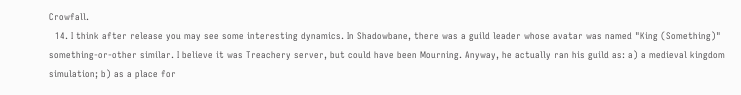Crowfall.
  14. I think after release you may see some interesting dynamics. In Shadowbane, there was a guild leader whose avatar was named "King (Something)" something-or-other similar. I believe it was Treachery server, but could have been Mourning. Anyway, he actually ran his guild as: a) a medieval kingdom simulation; b) as a place for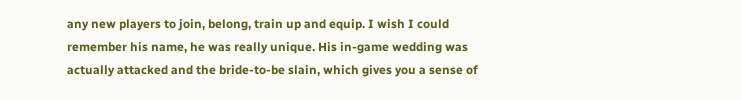any new players to join, belong, train up and equip. I wish I could remember his name, he was really unique. His in-game wedding was actually attacked and the bride-to-be slain, which gives you a sense of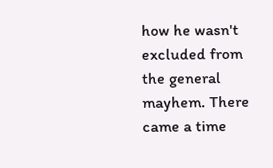how he wasn't excluded from the general mayhem. There came a time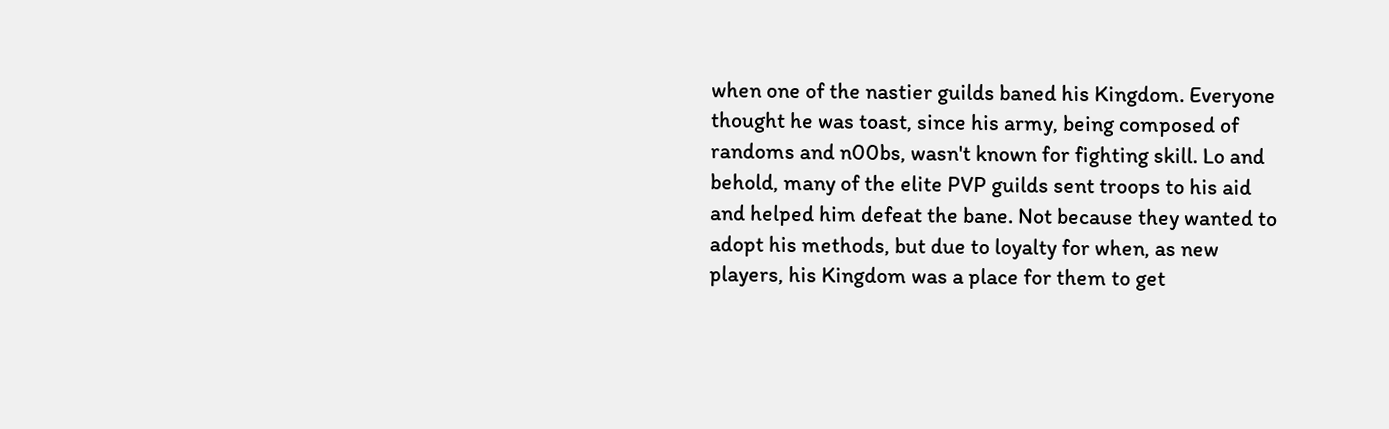when one of the nastier guilds baned his Kingdom. Everyone thought he was toast, since his army, being composed of randoms and n00bs, wasn't known for fighting skill. Lo and behold, many of the elite PVP guilds sent troops to his aid and helped him defeat the bane. Not because they wanted to adopt his methods, but due to loyalty for when, as new players, his Kingdom was a place for them to get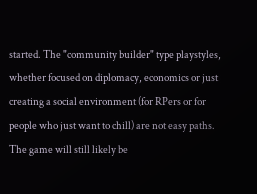started. The "community builder" type playstyles, whether focused on diplomacy, economics or just creating a social environment (for RPers or for people who just want to chill) are not easy paths. The game will still likely be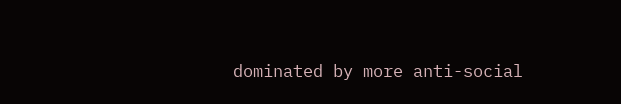dominated by more anti-social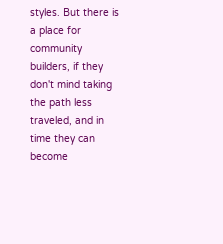styles. But there is a place for community builders, if they don't mind taking the path less traveled, and in time they can become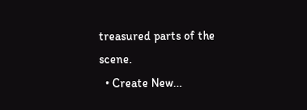treasured parts of the scene.
  • Create New...